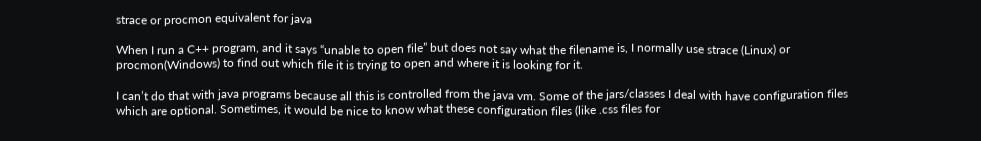strace or procmon equivalent for java

When I run a C++ program, and it says “unable to open file” but does not say what the filename is, I normally use strace (Linux) or procmon(Windows) to find out which file it is trying to open and where it is looking for it.

I can’t do that with java programs because all this is controlled from the java vm. Some of the jars/classes I deal with have configuration files which are optional. Sometimes, it would be nice to know what these configuration files (like .css files for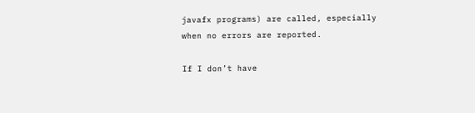javafx programs) are called, especially when no errors are reported.

If I don’t have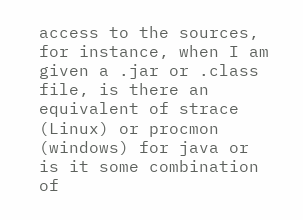access to the sources, for instance, when I am given a .jar or .class file, is there an equivalent of strace (Linux) or procmon (windows) for java or is it some combination of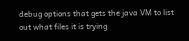debug options that gets the java VM to list out what files it is trying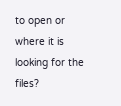to open or where it is looking for the files?